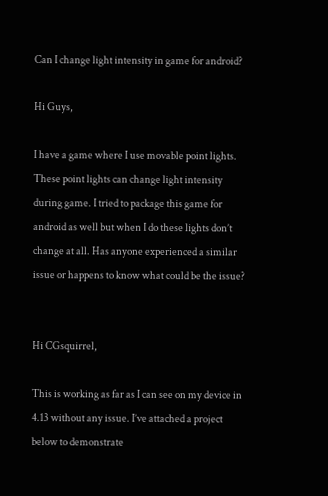Can I change light intensity in game for android?

Hi Guys,

I have a game where I use movable point lights. These point lights can change light intensity during game. I tried to package this game for android as well but when I do these lights don’t change at all. Has anyone experienced a similar issue or happens to know what could be the issue?


Hi CGsquirrel,

This is working as far as I can see on my device in 4.13 without any issue. I’ve attached a project below to demonstrate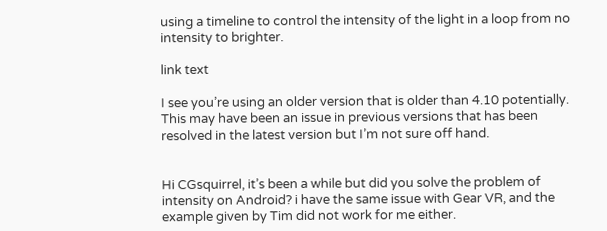using a timeline to control the intensity of the light in a loop from no intensity to brighter.

link text

I see you’re using an older version that is older than 4.10 potentially. This may have been an issue in previous versions that has been resolved in the latest version but I’m not sure off hand.


Hi CGsquirrel, it’s been a while but did you solve the problem of intensity on Android? i have the same issue with Gear VR, and the example given by Tim did not work for me either.